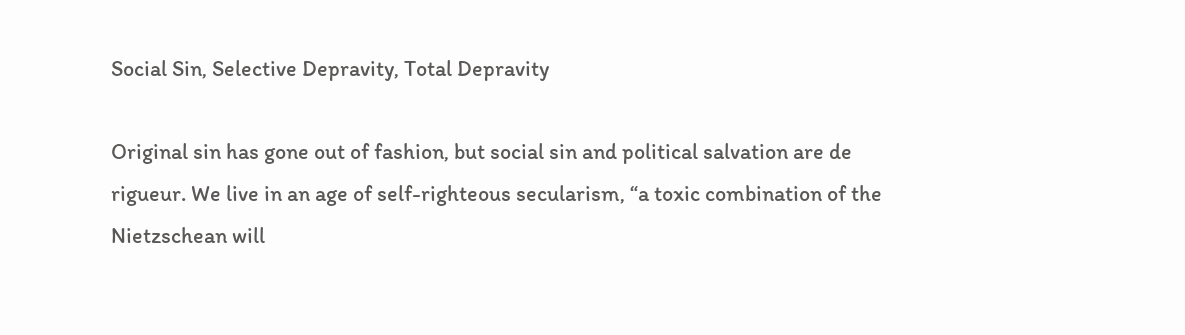Social Sin, Selective Depravity, Total Depravity

Original sin has gone out of fashion, but social sin and political salvation are de rigueur. We live in an age of self-righteous secularism, “a toxic combination of the Nietzschean will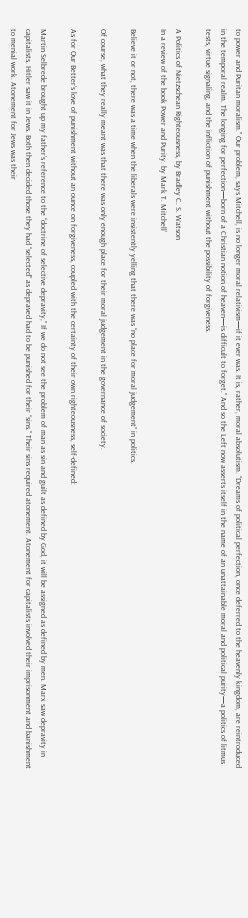to power and Puritan moralism.” Our problem, says Mitchell, is no longer moral relativism—if it ever was. It is, rather, moral absolutism. “Dreams of political perfection, once deferred to the heavenly kingdom, are reintroduced in the temporal realm. The longing for perfection—born of a Christian notion of heaven—is difficult to forget.” And so the Left now asserts itself in the name of an unattainable moral and political purity—a politics of litmus tests, virtue signaling, and the infliction of punishment without the possibility of forgiveness.

A Politics of Nietzschean Righteousness, by Bradley C. S. Watson
In a review of the book Power and Purity. by Mark T. Mitchell’

Believe it or not, there was a time when the liberals were insistently yelling that there was “no place for moral judgement” in politics.

Of course, what they really meant was that there was only enough place for their moral judgement in the governance of society.

As for Our Better’s love of punishment without an ounce on forgiveness, coupled with the certainty of their own righteousness, self-defined:

Martin Selbrede brought up my father’s reference to the “doctrine of selective depravity,” If we do not see the problem of man as sin and guilt as defined by God, it will be assigned as defined by men. Marx saw depravity in capitalists. Hitler saw it in Jews. Both then decided those they had “selected” as depraved had to be punished for their “sins.” Their sins required atonement. Atonement for capitalists involved their imprisonment and banishment to menial work. Atonement for Jews was their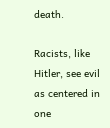death.

Racists, like Hitler, see evil as centered in one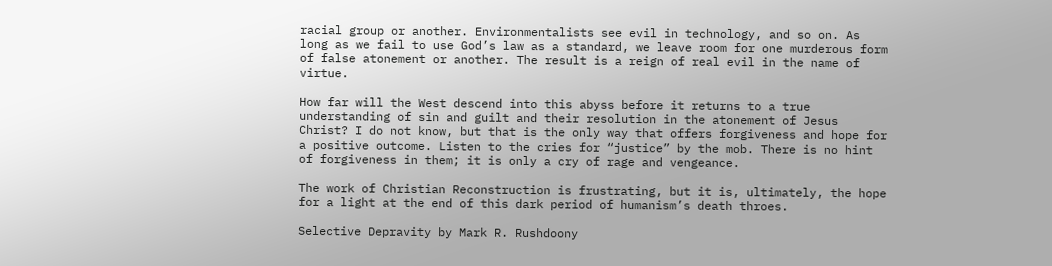racial group or another. Environmentalists see evil in technology, and so on. As long as we fail to use God’s law as a standard, we leave room for one murderous form of false atonement or another. The result is a reign of real evil in the name of virtue.

How far will the West descend into this abyss before it returns to a true understanding of sin and guilt and their resolution in the atonement of Jesus Christ? I do not know, but that is the only way that offers forgiveness and hope for a positive outcome. Listen to the cries for “justice” by the mob. There is no hint of forgiveness in them; it is only a cry of rage and vengeance.

The work of Christian Reconstruction is frustrating, but it is, ultimately, the hope for a light at the end of this dark period of humanism’s death throes.

Selective Depravity by Mark R. Rushdoony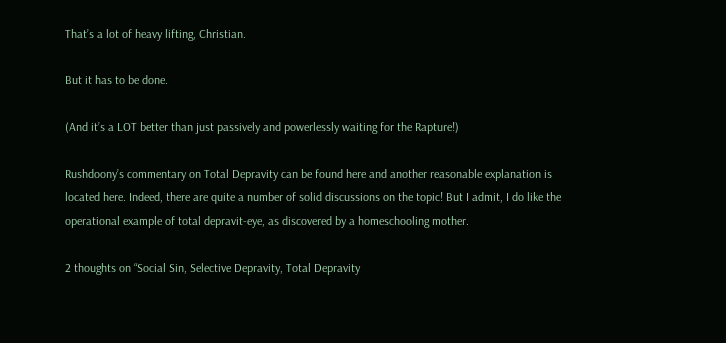That’s a lot of heavy lifting, Christian.

But it has to be done.

(And it’s a LOT better than just passively and powerlessly waiting for the Rapture!)

Rushdoony’s commentary on Total Depravity can be found here and another reasonable explanation is located here. Indeed, there are quite a number of solid discussions on the topic! But I admit, I do like the operational example of total depravit-eye, as discovered by a homeschooling mother.

2 thoughts on “Social Sin, Selective Depravity, Total Depravity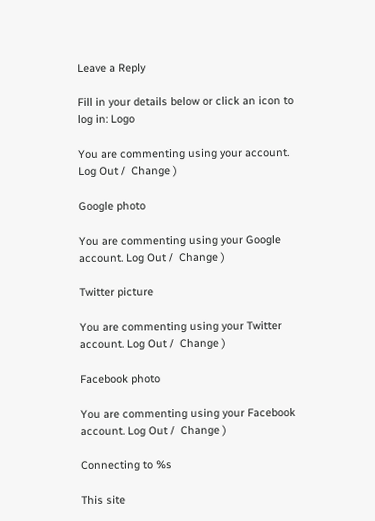Leave a Reply

Fill in your details below or click an icon to log in: Logo

You are commenting using your account. Log Out /  Change )

Google photo

You are commenting using your Google account. Log Out /  Change )

Twitter picture

You are commenting using your Twitter account. Log Out /  Change )

Facebook photo

You are commenting using your Facebook account. Log Out /  Change )

Connecting to %s

This site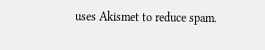uses Akismet to reduce spam.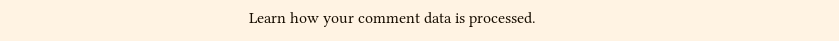Learn how your comment data is processed.